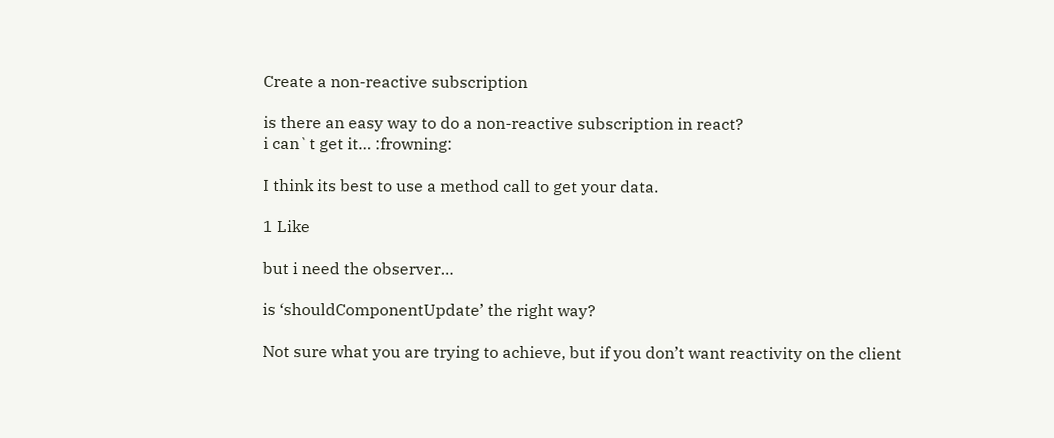Create a non-reactive subscription

is there an easy way to do a non-reactive subscription in react?
i can`t get it… :frowning:

I think its best to use a method call to get your data.

1 Like

but i need the observer…

is ‘shouldComponentUpdate’ the right way?

Not sure what you are trying to achieve, but if you don’t want reactivity on the client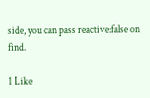side, you can pass reactive:false on find.

1 Like